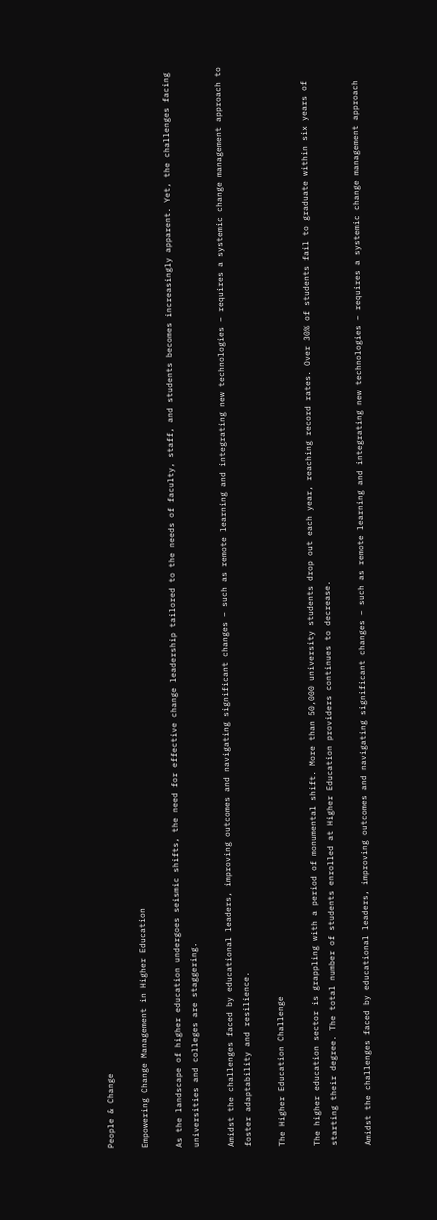People & Change

Empowering Change Management in Higher Education

As the landscape of higher education undergoes seismic shifts, the need for effective change leadership tailored to the needs of faculty, staff, and students becomes increasingly apparent. Yet, the challenges facing universities and colleges are staggering.

Amidst the challenges faced by educational leaders, improving outcomes and navigating significant changes – such as remote learning and integrating new technologies – requires a systemic change management approach to foster adaptability and resilience.

The Higher Education Challenge

The higher education sector is grappling with a period of monumental shift. More than 50,000 university students drop out each year, reaching record rates. Over 30% of students fail to graduate within six years of starting their degree. The total number of students enrolled at Higher Education providers continues to decrease.

Amidst the challenges faced by educational leaders, improving outcomes and navigating significant changes – such as remote learning and integrating new technologies – requires a systemic change management approach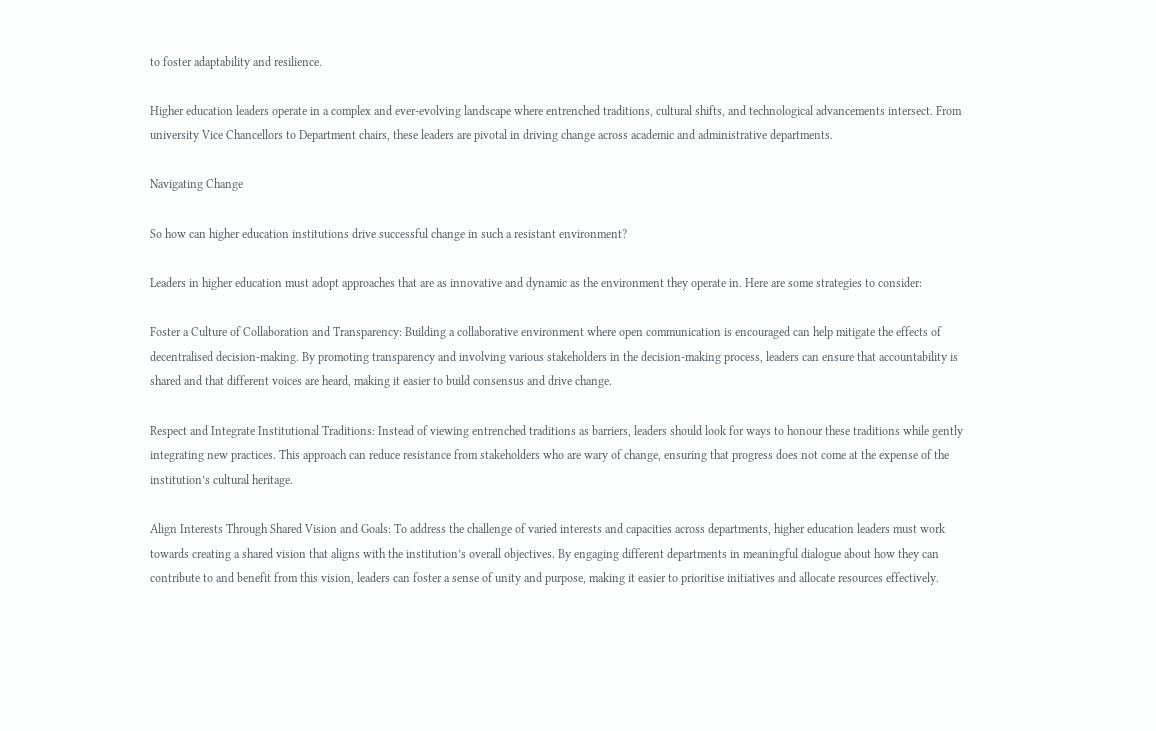to foster adaptability and resilience.

Higher education leaders operate in a complex and ever-evolving landscape where entrenched traditions, cultural shifts, and technological advancements intersect. From university Vice Chancellors to Department chairs, these leaders are pivotal in driving change across academic and administrative departments.

Navigating Change

So how can higher education institutions drive successful change in such a resistant environment?

Leaders in higher education must adopt approaches that are as innovative and dynamic as the environment they operate in. Here are some strategies to consider:

Foster a Culture of Collaboration and Transparency: Building a collaborative environment where open communication is encouraged can help mitigate the effects of decentralised decision-making. By promoting transparency and involving various stakeholders in the decision-making process, leaders can ensure that accountability is shared and that different voices are heard, making it easier to build consensus and drive change.

Respect and Integrate Institutional Traditions: Instead of viewing entrenched traditions as barriers, leaders should look for ways to honour these traditions while gently integrating new practices. This approach can reduce resistance from stakeholders who are wary of change, ensuring that progress does not come at the expense of the institution’s cultural heritage.

Align Interests Through Shared Vision and Goals: To address the challenge of varied interests and capacities across departments, higher education leaders must work towards creating a shared vision that aligns with the institution’s overall objectives. By engaging different departments in meaningful dialogue about how they can contribute to and benefit from this vision, leaders can foster a sense of unity and purpose, making it easier to prioritise initiatives and allocate resources effectively.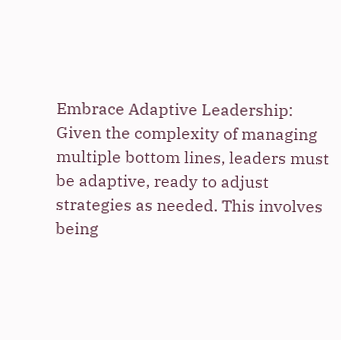Embrace Adaptive Leadership: Given the complexity of managing multiple bottom lines, leaders must be adaptive, ready to adjust strategies as needed. This involves being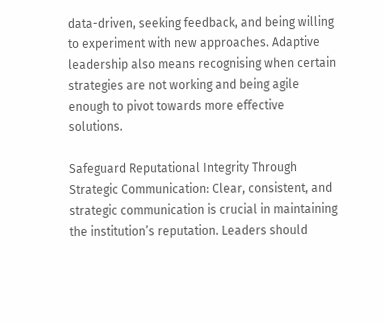data-driven, seeking feedback, and being willing to experiment with new approaches. Adaptive leadership also means recognising when certain strategies are not working and being agile enough to pivot towards more effective solutions.

Safeguard Reputational Integrity Through Strategic Communication: Clear, consistent, and strategic communication is crucial in maintaining the institution’s reputation. Leaders should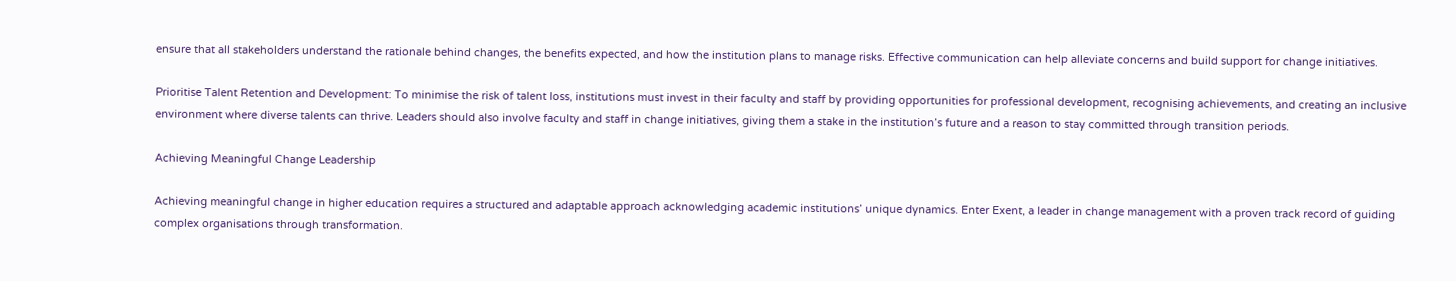ensure that all stakeholders understand the rationale behind changes, the benefits expected, and how the institution plans to manage risks. Effective communication can help alleviate concerns and build support for change initiatives.

Prioritise Talent Retention and Development: To minimise the risk of talent loss, institutions must invest in their faculty and staff by providing opportunities for professional development, recognising achievements, and creating an inclusive environment where diverse talents can thrive. Leaders should also involve faculty and staff in change initiatives, giving them a stake in the institution’s future and a reason to stay committed through transition periods.

Achieving Meaningful Change Leadership

Achieving meaningful change in higher education requires a structured and adaptable approach acknowledging academic institutions’ unique dynamics. Enter Exent, a leader in change management with a proven track record of guiding complex organisations through transformation.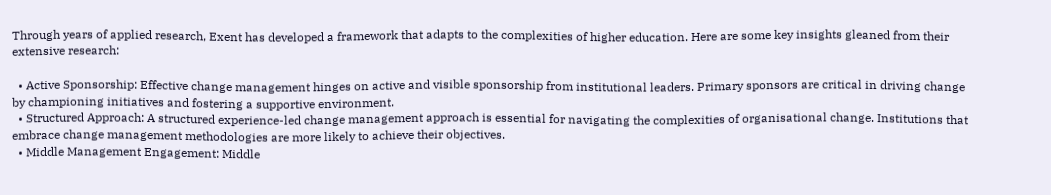Through years of applied research, Exent has developed a framework that adapts to the complexities of higher education. Here are some key insights gleaned from their extensive research:

  • Active Sponsorship: Effective change management hinges on active and visible sponsorship from institutional leaders. Primary sponsors are critical in driving change by championing initiatives and fostering a supportive environment.
  • Structured Approach: A structured experience-led change management approach is essential for navigating the complexities of organisational change. Institutions that embrace change management methodologies are more likely to achieve their objectives.
  • Middle Management Engagement: Middle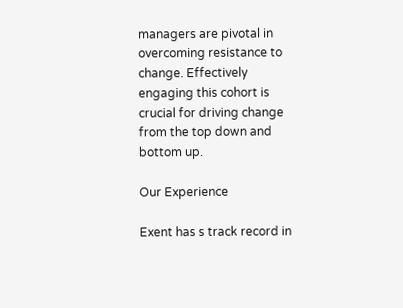managers are pivotal in overcoming resistance to change. Effectively engaging this cohort is crucial for driving change from the top down and bottom up.

Our Experience

Exent has s track record in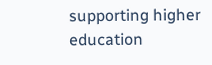supporting higher education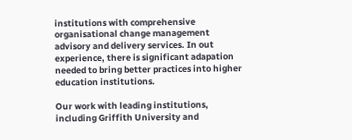institutions with comprehensive organisational change management advisory and delivery services. In out experience, there is significant adapation needed to bring better practices into higher education institutions.

Our work with leading institutions, including Griffith University and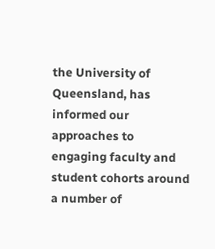the University of Queensland, has informed our approaches to engaging faculty and student cohorts around a number of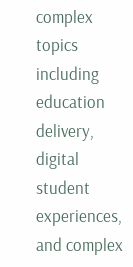complex topics including education delivery, digital student experiences, and complex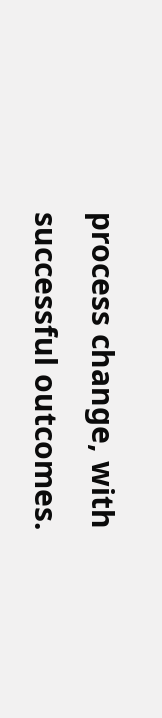process change, with successful outcomes.